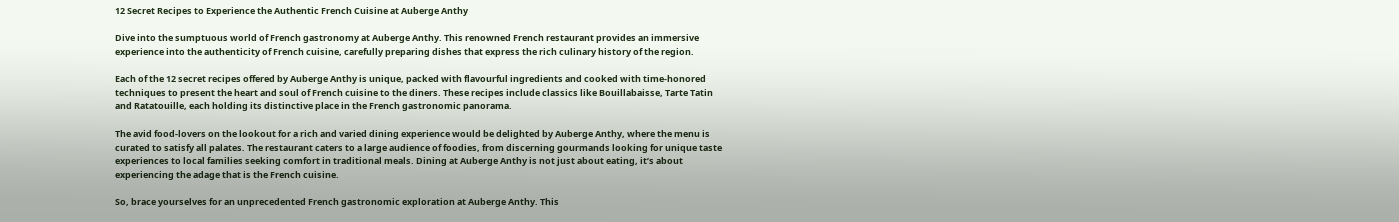12 Secret Recipes to Experience the Authentic French Cuisine at Auberge Anthy

Dive into the sumptuous world of French gastronomy at Auberge Anthy. This renowned French restaurant provides an immersive experience into the authenticity of French cuisine, carefully preparing dishes that express the rich culinary history of the region.

Each of the 12 secret recipes offered by Auberge Anthy is unique, packed with flavourful ingredients and cooked with time-honored techniques to present the heart and soul of French cuisine to the diners. These recipes include classics like Bouillabaisse, Tarte Tatin and Ratatouille, each holding its distinctive place in the French gastronomic panorama.

The avid food-lovers on the lookout for a rich and varied dining experience would be delighted by Auberge Anthy, where the menu is curated to satisfy all palates. The restaurant caters to a large audience of foodies, from discerning gourmands looking for unique taste experiences to local families seeking comfort in traditional meals. Dining at Auberge Anthy is not just about eating, it’s about experiencing the adage that is the French cuisine.

So, brace yourselves for an unprecedented French gastronomic exploration at Auberge Anthy. This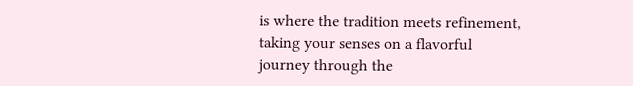is where the tradition meets refinement, taking your senses on a flavorful journey through the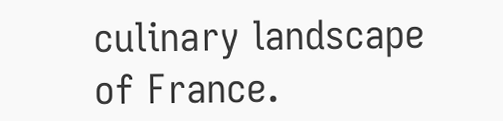culinary landscape of France.